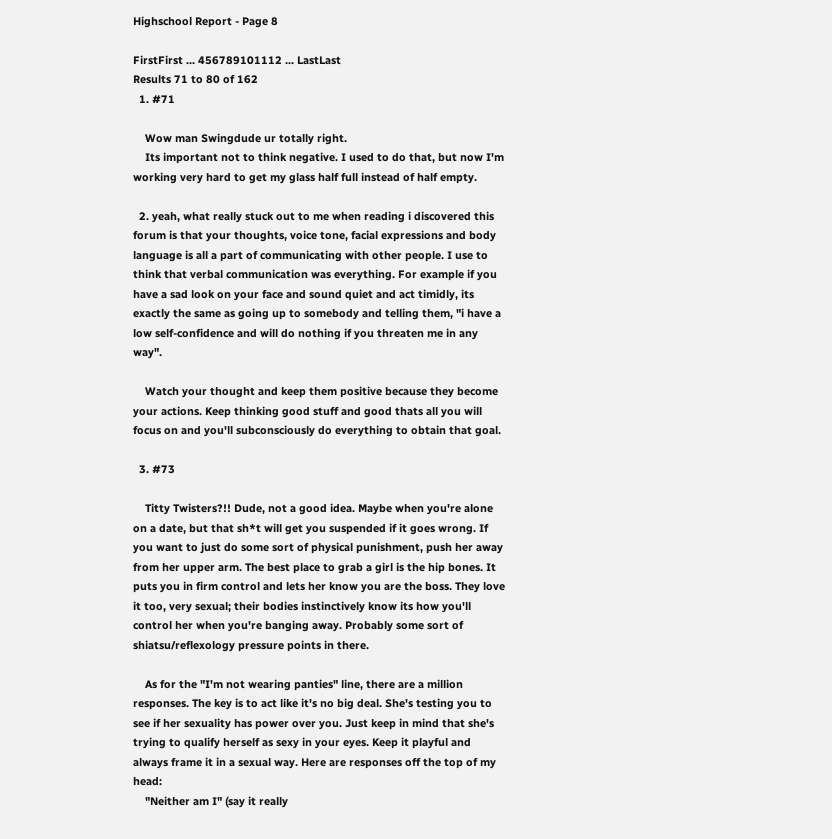Highschool Report - Page 8

FirstFirst ... 456789101112 ... LastLast
Results 71 to 80 of 162
  1. #71

    Wow man Swingdude ur totally right.
    Its important not to think negative. I used to do that, but now I'm working very hard to get my glass half full instead of half empty.

  2. yeah, what really stuck out to me when reading i discovered this forum is that your thoughts, voice tone, facial expressions and body language is all a part of communicating with other people. I use to think that verbal communication was everything. For example if you have a sad look on your face and sound quiet and act timidly, its exactly the same as going up to somebody and telling them, "i have a low self-confidence and will do nothing if you threaten me in any way".

    Watch your thought and keep them positive because they become your actions. Keep thinking good stuff and good thats all you will focus on and you'll subconsciously do everything to obtain that goal.

  3. #73

    Titty Twisters?!! Dude, not a good idea. Maybe when you're alone on a date, but that sh*t will get you suspended if it goes wrong. If you want to just do some sort of physical punishment, push her away from her upper arm. The best place to grab a girl is the hip bones. It puts you in firm control and lets her know you are the boss. They love it too, very sexual; their bodies instinctively know its how you'll control her when you're banging away. Probably some sort of shiatsu/reflexology pressure points in there.

    As for the "I'm not wearing panties" line, there are a million responses. The key is to act like it's no big deal. She's testing you to see if her sexuality has power over you. Just keep in mind that she's trying to qualify herself as sexy in your eyes. Keep it playful and always frame it in a sexual way. Here are responses off the top of my head:
    "Neither am I" (say it really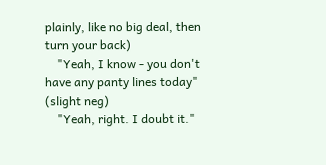plainly, like no big deal, then turn your back)
    "Yeah, I know - you don't have any panty lines today" (slight neg)
    "Yeah, right. I doubt it."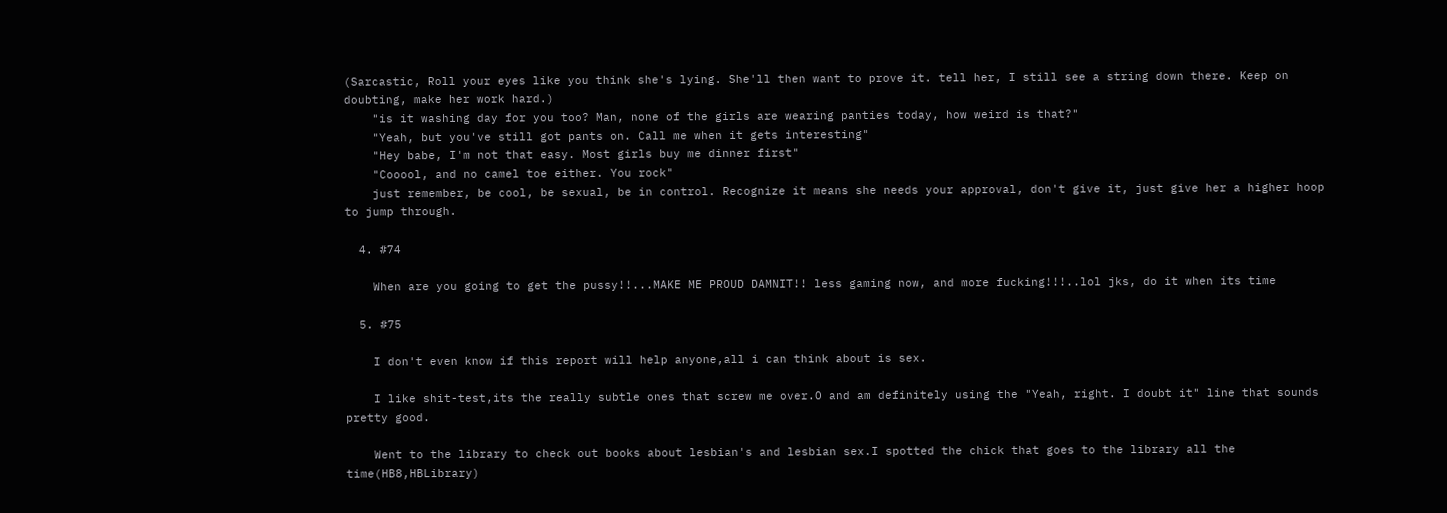(Sarcastic, Roll your eyes like you think she's lying. She'll then want to prove it. tell her, I still see a string down there. Keep on doubting, make her work hard.)
    "is it washing day for you too? Man, none of the girls are wearing panties today, how weird is that?"
    "Yeah, but you've still got pants on. Call me when it gets interesting"
    "Hey babe, I'm not that easy. Most girls buy me dinner first"
    "Cooool, and no camel toe either. You rock"
    just remember, be cool, be sexual, be in control. Recognize it means she needs your approval, don't give it, just give her a higher hoop to jump through.

  4. #74

    When are you going to get the pussy!!...MAKE ME PROUD DAMNIT!! less gaming now, and more fucking!!!..lol jks, do it when its time

  5. #75

    I don't even know if this report will help anyone,all i can think about is sex.

    I like shit-test,its the really subtle ones that screw me over.O and am definitely using the "Yeah, right. I doubt it" line that sounds pretty good.

    Went to the library to check out books about lesbian's and lesbian sex.I spotted the chick that goes to the library all the time(HB8,HBLibrary)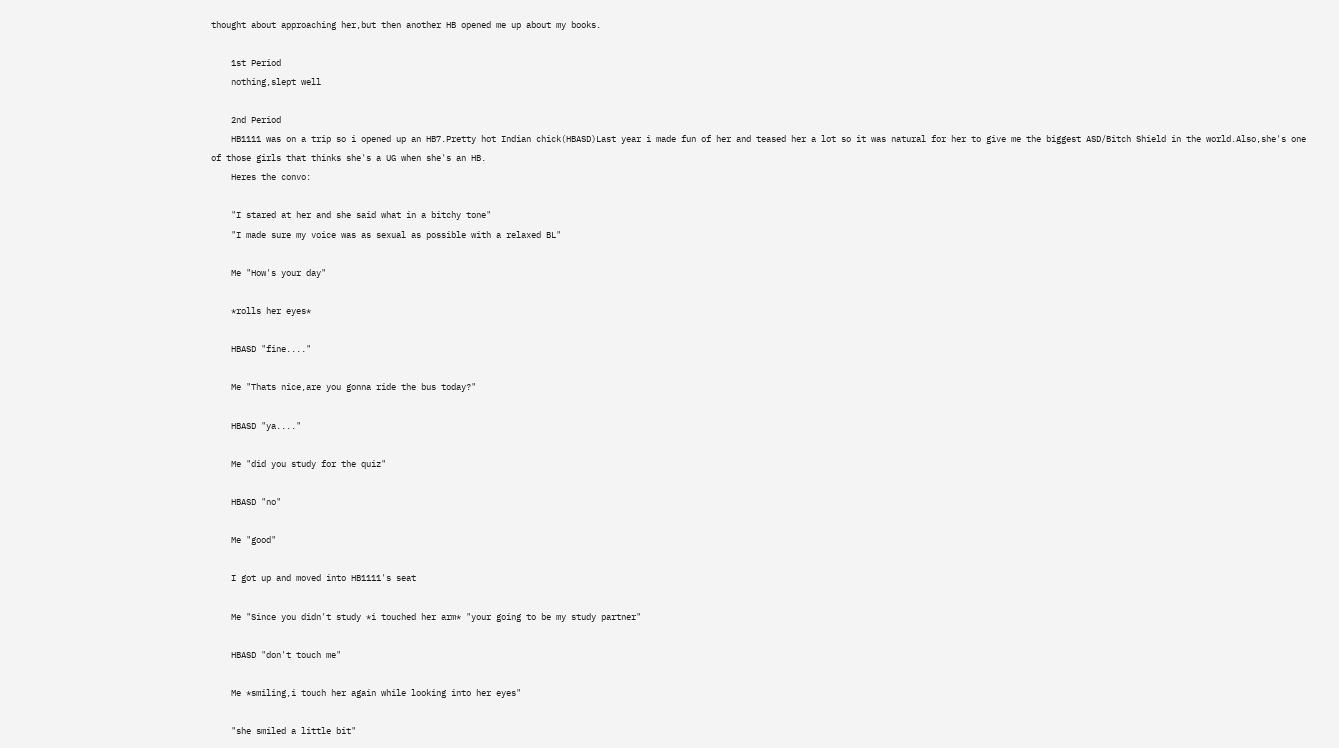thought about approaching her,but then another HB opened me up about my books.

    1st Period
    nothing,slept well

    2nd Period
    HB1111 was on a trip so i opened up an HB7.Pretty hot Indian chick(HBASD)Last year i made fun of her and teased her a lot so it was natural for her to give me the biggest ASD/Bitch Shield in the world.Also,she's one of those girls that thinks she's a UG when she's an HB.
    Heres the convo:

    "I stared at her and she said what in a bitchy tone"
    "I made sure my voice was as sexual as possible with a relaxed BL"

    Me "How's your day"

    *rolls her eyes*

    HBASD "fine...."

    Me "Thats nice,are you gonna ride the bus today?"

    HBASD "ya...."

    Me "did you study for the quiz"

    HBASD "no"

    Me "good"

    I got up and moved into HB1111's seat

    Me "Since you didn't study *i touched her arm* "your going to be my study partner"

    HBASD "don't touch me"

    Me *smiling,i touch her again while looking into her eyes"

    "she smiled a little bit"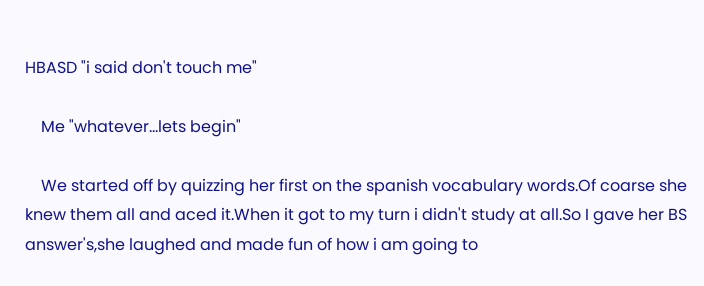HBASD "i said don't touch me"

    Me "whatever...lets begin"

    We started off by quizzing her first on the spanish vocabulary words.Of coarse she knew them all and aced it.When it got to my turn i didn't study at all.So I gave her BS answer's,she laughed and made fun of how i am going to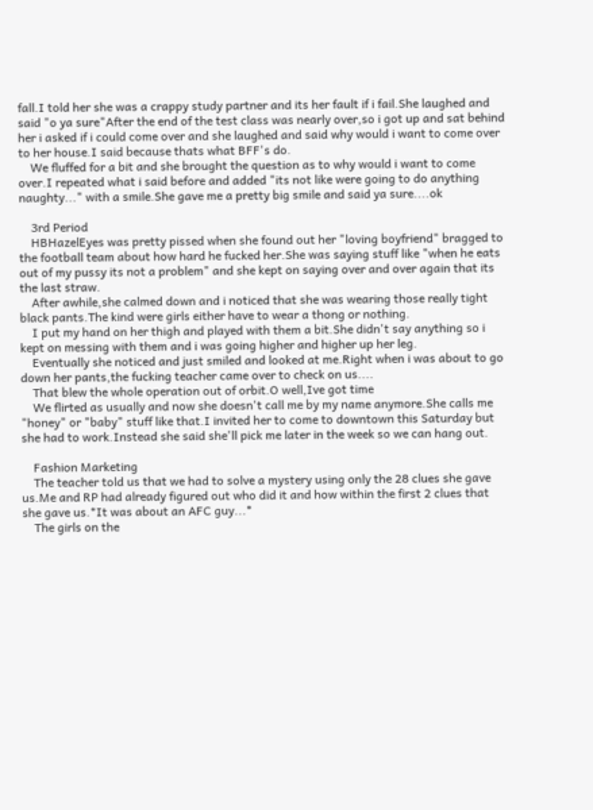fall.I told her she was a crappy study partner and its her fault if i fail.She laughed and said "o ya sure"After the end of the test class was nearly over,so i got up and sat behind her i asked if i could come over and she laughed and said why would i want to come over to her house.I said because thats what BFF's do.
    We fluffed for a bit and she brought the question as to why would i want to come over.I repeated what i said before and added "its not like were going to do anything naughty..." with a smile.She gave me a pretty big smile and said ya sure....ok

    3rd Period
    HBHazelEyes was pretty pissed when she found out her "loving boyfriend" bragged to the football team about how hard he fucked her.She was saying stuff like "when he eats out of my pussy its not a problem" and she kept on saying over and over again that its the last straw.
    After awhile,she calmed down and i noticed that she was wearing those really tight black pants.The kind were girls either have to wear a thong or nothing.
    I put my hand on her thigh and played with them a bit.She didn't say anything so i kept on messing with them and i was going higher and higher up her leg.
    Eventually she noticed and just smiled and looked at me.Right when i was about to go down her pants,the fucking teacher came over to check on us....
    That blew the whole operation out of orbit.O well,Ive got time
    We flirted as usually and now she doesn't call me by my name anymore.She calls me "honey" or "baby" stuff like that.I invited her to come to downtown this Saturday but she had to work.Instead she said she'll pick me later in the week so we can hang out.

    Fashion Marketing
    The teacher told us that we had to solve a mystery using only the 28 clues she gave us.Me and RP had already figured out who did it and how within the first 2 clues that she gave us.*It was about an AFC guy...*
    The girls on the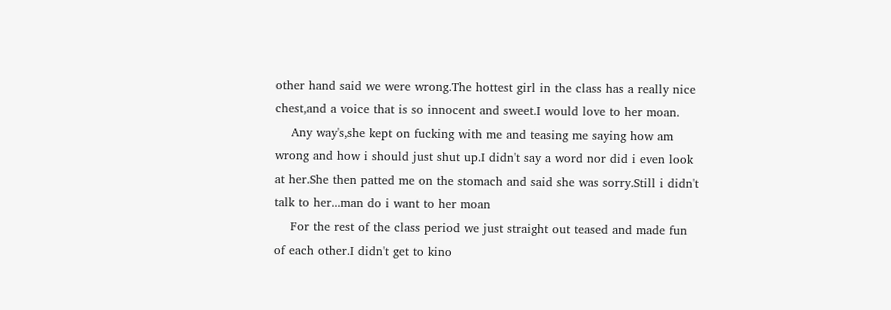other hand said we were wrong.The hottest girl in the class has a really nice chest,and a voice that is so innocent and sweet.I would love to her moan.
    Any way's,she kept on fucking with me and teasing me saying how am wrong and how i should just shut up.I didn't say a word nor did i even look at her.She then patted me on the stomach and said she was sorry.Still i didn't talk to her...man do i want to her moan
    For the rest of the class period we just straight out teased and made fun of each other.I didn't get to kino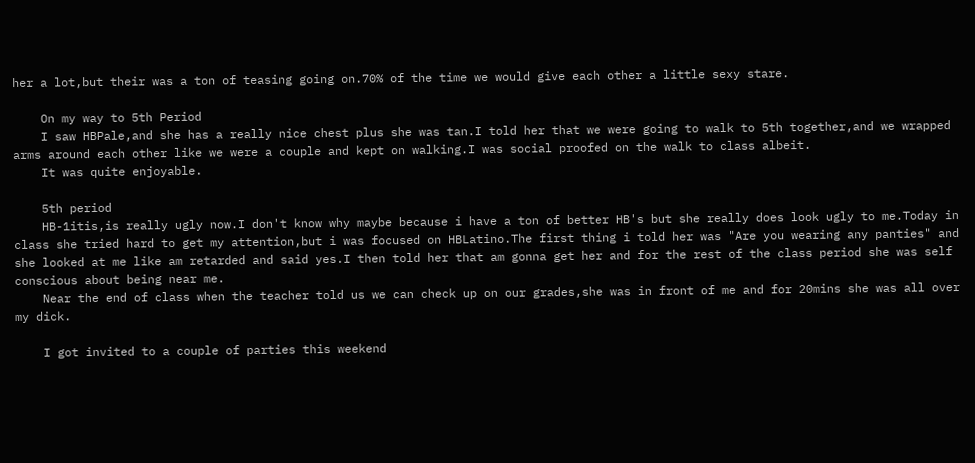her a lot,but their was a ton of teasing going on.70% of the time we would give each other a little sexy stare.

    On my way to 5th Period
    I saw HBPale,and she has a really nice chest plus she was tan.I told her that we were going to walk to 5th together,and we wrapped arms around each other like we were a couple and kept on walking.I was social proofed on the walk to class albeit.
    It was quite enjoyable.

    5th period
    HB-1itis,is really ugly now.I don't know why maybe because i have a ton of better HB's but she really does look ugly to me.Today in class she tried hard to get my attention,but i was focused on HBLatino.The first thing i told her was "Are you wearing any panties" and she looked at me like am retarded and said yes.I then told her that am gonna get her and for the rest of the class period she was self conscious about being near me.
    Near the end of class when the teacher told us we can check up on our grades,she was in front of me and for 20mins she was all over my dick.

    I got invited to a couple of parties this weekend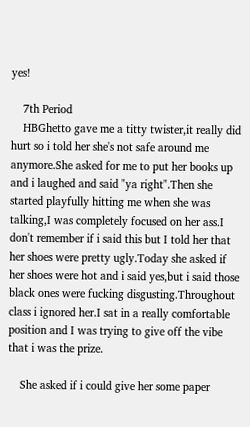yes!

    7th Period
    HBGhetto gave me a titty twister,it really did hurt so i told her she's not safe around me anymore.She asked for me to put her books up and i laughed and said "ya right".Then she started playfully hitting me when she was talking,I was completely focused on her ass.I don't remember if i said this but I told her that her shoes were pretty ugly.Today she asked if her shoes were hot and i said yes,but i said those black ones were fucking disgusting.Throughout class i ignored her.I sat in a really comfortable position and I was trying to give off the vibe that i was the prize.

    She asked if i could give her some paper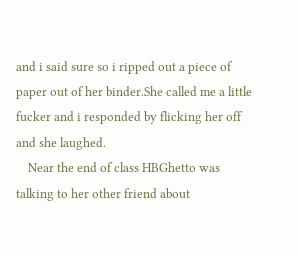and i said sure so i ripped out a piece of paper out of her binder.She called me a little fucker and i responded by flicking her off and she laughed.
    Near the end of class HBGhetto was talking to her other friend about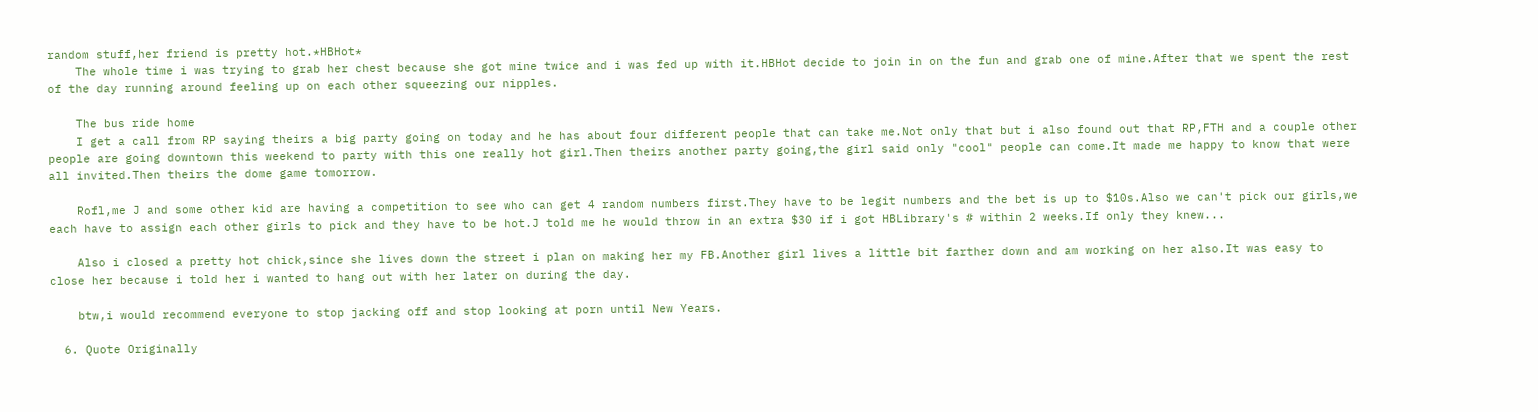random stuff,her friend is pretty hot.*HBHot*
    The whole time i was trying to grab her chest because she got mine twice and i was fed up with it.HBHot decide to join in on the fun and grab one of mine.After that we spent the rest of the day running around feeling up on each other squeezing our nipples.

    The bus ride home
    I get a call from RP saying theirs a big party going on today and he has about four different people that can take me.Not only that but i also found out that RP,FTH and a couple other people are going downtown this weekend to party with this one really hot girl.Then theirs another party going,the girl said only "cool" people can come.It made me happy to know that were all invited.Then theirs the dome game tomorrow.

    Rofl,me J and some other kid are having a competition to see who can get 4 random numbers first.They have to be legit numbers and the bet is up to $10s.Also we can't pick our girls,we each have to assign each other girls to pick and they have to be hot.J told me he would throw in an extra $30 if i got HBLibrary's # within 2 weeks.If only they knew...

    Also i closed a pretty hot chick,since she lives down the street i plan on making her my FB.Another girl lives a little bit farther down and am working on her also.It was easy to close her because i told her i wanted to hang out with her later on during the day.

    btw,i would recommend everyone to stop jacking off and stop looking at porn until New Years.

  6. Quote Originally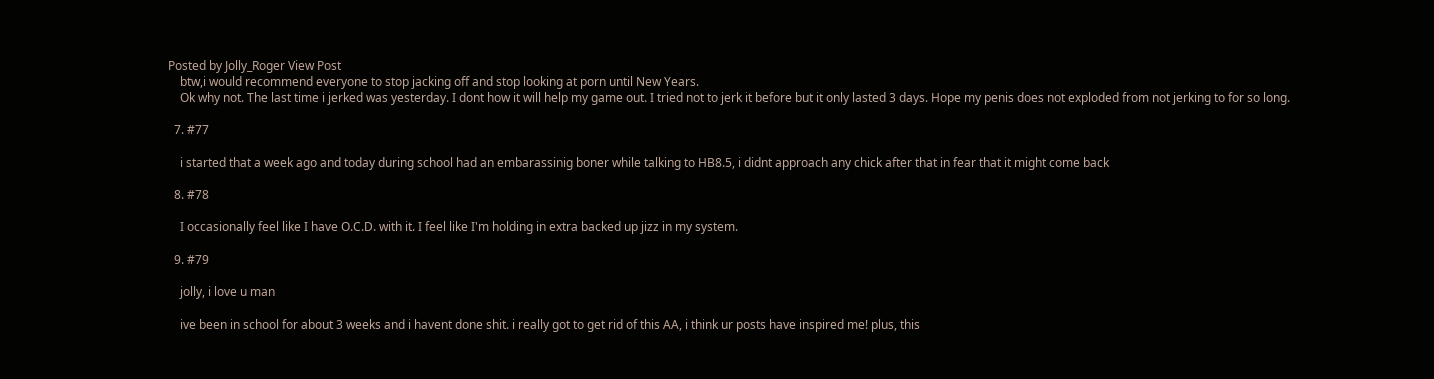Posted by Jolly_Roger View Post
    btw,i would recommend everyone to stop jacking off and stop looking at porn until New Years.
    Ok why not. The last time i jerked was yesterday. I dont how it will help my game out. I tried not to jerk it before but it only lasted 3 days. Hope my penis does not exploded from not jerking to for so long.

  7. #77

    i started that a week ago and today during school had an embarassinig boner while talking to HB8.5, i didnt approach any chick after that in fear that it might come back

  8. #78

    I occasionally feel like I have O.C.D. with it. I feel like I'm holding in extra backed up jizz in my system.

  9. #79

    jolly, i love u man

    ive been in school for about 3 weeks and i havent done shit. i really got to get rid of this AA, i think ur posts have inspired me! plus, this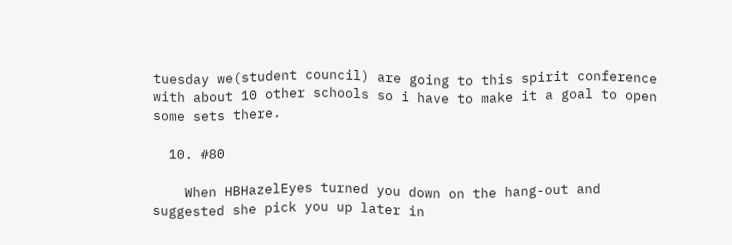tuesday we(student council) are going to this spirit conference with about 10 other schools so i have to make it a goal to open some sets there.

  10. #80

    When HBHazelEyes turned you down on the hang-out and suggested she pick you up later in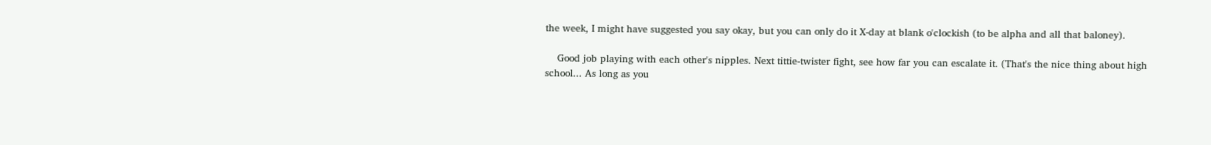the week, I might have suggested you say okay, but you can only do it X-day at blank o'clockish (to be alpha and all that baloney).

    Good job playing with each other's nipples. Next tittie-twister fight, see how far you can escalate it. (That's the nice thing about high school... As long as you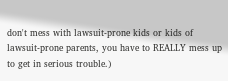don't mess with lawsuit-prone kids or kids of lawsuit-prone parents, you have to REALLY mess up to get in serious trouble.)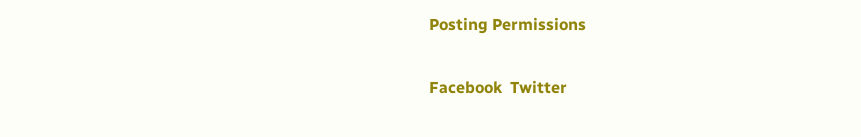Posting Permissions

Facebook  Twitter